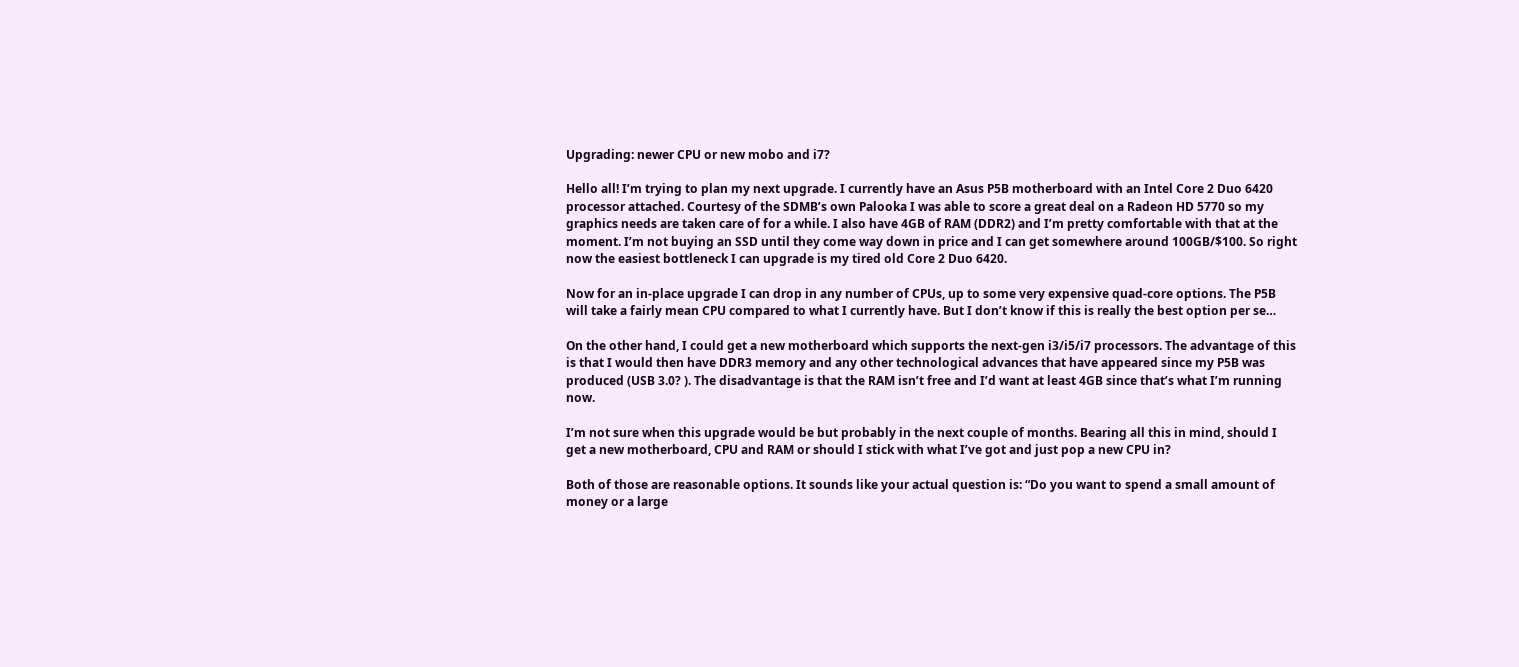Upgrading: newer CPU or new mobo and i7?

Hello all! I’m trying to plan my next upgrade. I currently have an Asus P5B motherboard with an Intel Core 2 Duo 6420 processor attached. Courtesy of the SDMB’s own Palooka I was able to score a great deal on a Radeon HD 5770 so my graphics needs are taken care of for a while. I also have 4GB of RAM (DDR2) and I’m pretty comfortable with that at the moment. I’m not buying an SSD until they come way down in price and I can get somewhere around 100GB/$100. So right now the easiest bottleneck I can upgrade is my tired old Core 2 Duo 6420.

Now for an in-place upgrade I can drop in any number of CPUs, up to some very expensive quad-core options. The P5B will take a fairly mean CPU compared to what I currently have. But I don’t know if this is really the best option per se…

On the other hand, I could get a new motherboard which supports the next-gen i3/i5/i7 processors. The advantage of this is that I would then have DDR3 memory and any other technological advances that have appeared since my P5B was produced (USB 3.0? ). The disadvantage is that the RAM isn’t free and I’d want at least 4GB since that’s what I’m running now.

I’m not sure when this upgrade would be but probably in the next couple of months. Bearing all this in mind, should I get a new motherboard, CPU and RAM or should I stick with what I’ve got and just pop a new CPU in?

Both of those are reasonable options. It sounds like your actual question is: “Do you want to spend a small amount of money or a large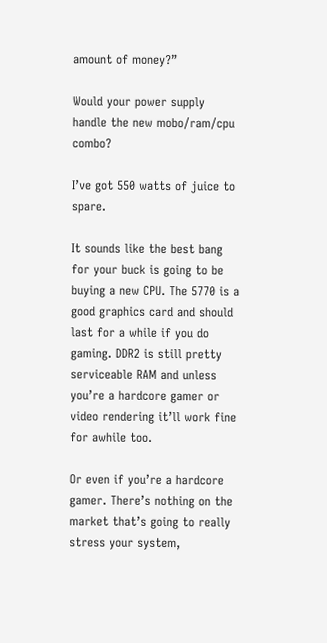amount of money?”

Would your power supply handle the new mobo/ram/cpu combo?

I’ve got 550 watts of juice to spare.

It sounds like the best bang for your buck is going to be buying a new CPU. The 5770 is a good graphics card and should last for a while if you do gaming. DDR2 is still pretty serviceable RAM and unless you’re a hardcore gamer or video rendering it’ll work fine for awhile too.

Or even if you’re a hardcore gamer. There’s nothing on the market that’s going to really stress your system,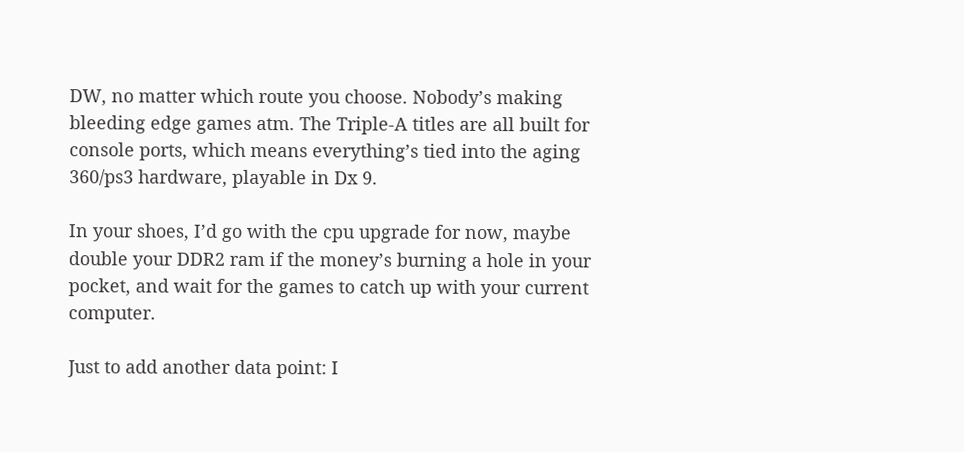DW, no matter which route you choose. Nobody’s making bleeding edge games atm. The Triple-A titles are all built for console ports, which means everything’s tied into the aging 360/ps3 hardware, playable in Dx 9.

In your shoes, I’d go with the cpu upgrade for now, maybe double your DDR2 ram if the money’s burning a hole in your pocket, and wait for the games to catch up with your current computer.

Just to add another data point: I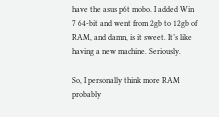have the asus p6t mobo. I added Win 7 64-bit and went from 2gb to 12gb of RAM, and damn, is it sweet. It’s like having a new machine. Seriously.

So, I personally think more RAM probably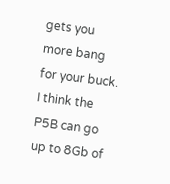gets you more bang for your buck. I think the P5B can go up to 8Gb of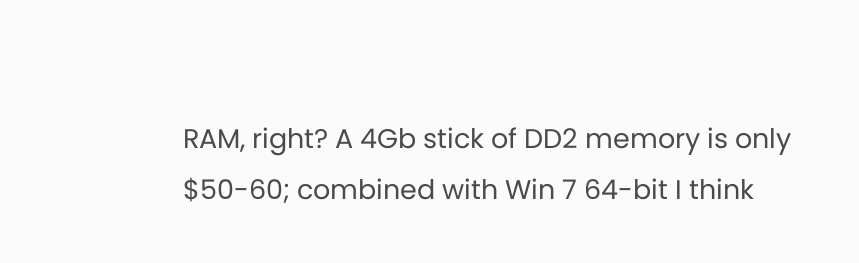RAM, right? A 4Gb stick of DD2 memory is only $50-60; combined with Win 7 64-bit I think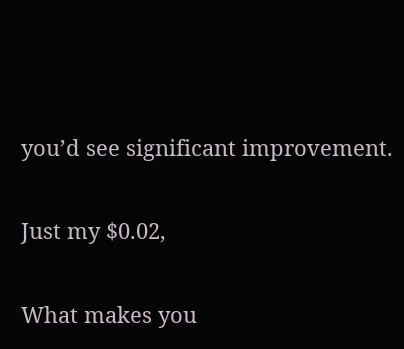you’d see significant improvement.

Just my $0.02,

What makes you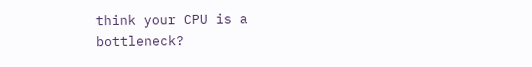think your CPU is a bottleneck?